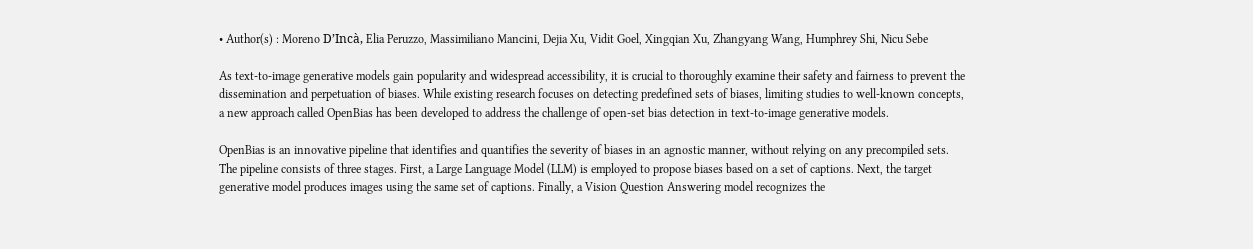• Author(s) : Moreno D’Incà, Elia Peruzzo, Massimiliano Mancini, Dejia Xu, Vidit Goel, Xingqian Xu, Zhangyang Wang, Humphrey Shi, Nicu Sebe

As text-to-image generative models gain popularity and widespread accessibility, it is crucial to thoroughly examine their safety and fairness to prevent the dissemination and perpetuation of biases. While existing research focuses on detecting predefined sets of biases, limiting studies to well-known concepts, a new approach called OpenBias has been developed to address the challenge of open-set bias detection in text-to-image generative models.

OpenBias is an innovative pipeline that identifies and quantifies the severity of biases in an agnostic manner, without relying on any precompiled sets. The pipeline consists of three stages. First, a Large Language Model (LLM) is employed to propose biases based on a set of captions. Next, the target generative model produces images using the same set of captions. Finally, a Vision Question Answering model recognizes the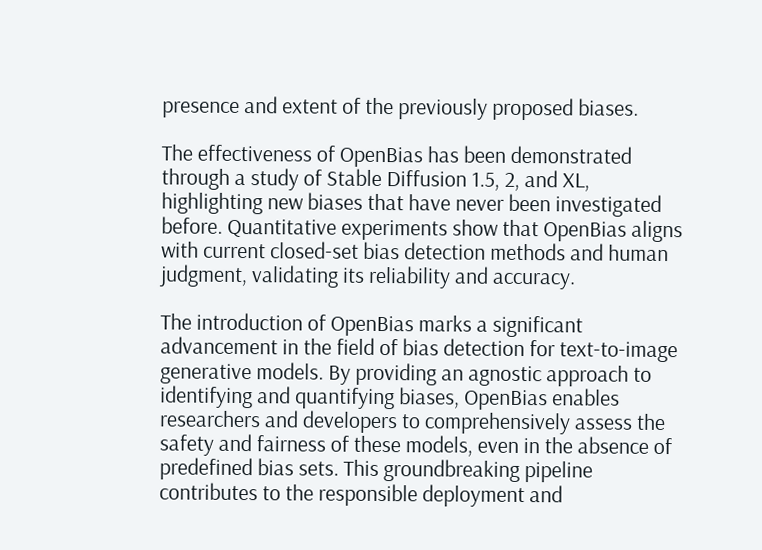presence and extent of the previously proposed biases.

The effectiveness of OpenBias has been demonstrated through a study of Stable Diffusion 1.5, 2, and XL, highlighting new biases that have never been investigated before. Quantitative experiments show that OpenBias aligns with current closed-set bias detection methods and human judgment, validating its reliability and accuracy.

The introduction of OpenBias marks a significant advancement in the field of bias detection for text-to-image generative models. By providing an agnostic approach to identifying and quantifying biases, OpenBias enables researchers and developers to comprehensively assess the safety and fairness of these models, even in the absence of predefined bias sets. This groundbreaking pipeline contributes to the responsible deployment and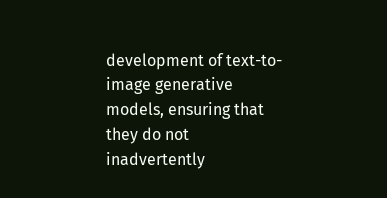development of text-to-image generative models, ensuring that they do not inadvertently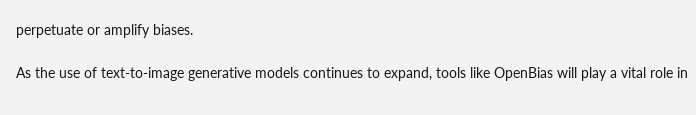perpetuate or amplify biases.

As the use of text-to-image generative models continues to expand, tools like OpenBias will play a vital role in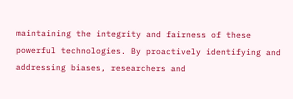maintaining the integrity and fairness of these powerful technologies. By proactively identifying and addressing biases, researchers and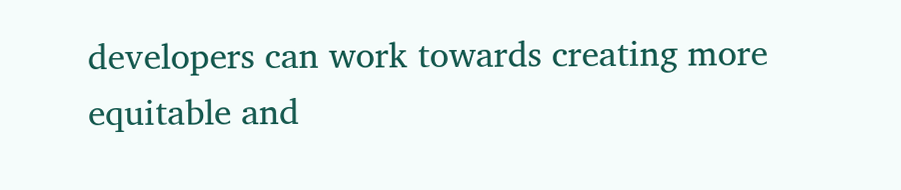developers can work towards creating more equitable and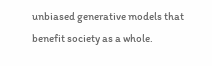unbiased generative models that benefit society as a whole.